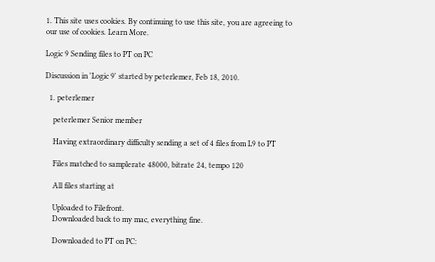1. This site uses cookies. By continuing to use this site, you are agreeing to our use of cookies. Learn More.

Logic 9 Sending files to PT on PC

Discussion in 'Logic 9' started by peterlemer, Feb 18, 2010.

  1. peterlemer

    peterlemer Senior member

    Having extraordinary difficulty sending a set of 4 files from L9 to PT

    Files matched to samplerate 48000, bitrate 24, tempo 120

    All files starting at

    Uploaded to Filefront.
    Downloaded back to my mac, everything fine.

    Downloaded to PT on PC: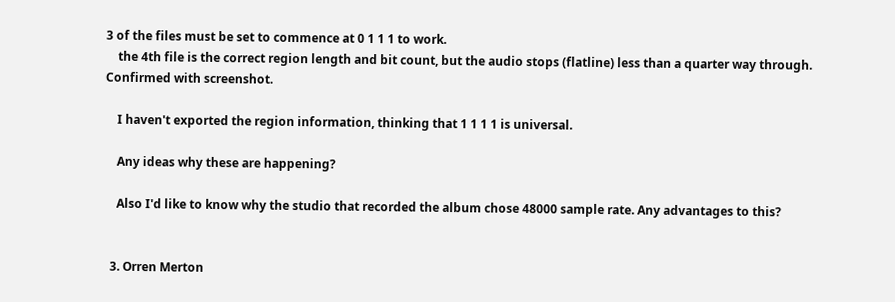3 of the files must be set to commence at 0 1 1 1 to work.
    the 4th file is the correct region length and bit count, but the audio stops (flatline) less than a quarter way through. Confirmed with screenshot.

    I haven't exported the region information, thinking that 1 1 1 1 is universal.

    Any ideas why these are happening?

    Also I'd like to know why the studio that recorded the album chose 48000 sample rate. Any advantages to this?


  3. Orren Merton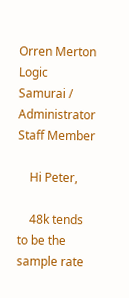Orren Merton Logic Samurai / Administrator Staff Member

    Hi Peter,

    48k tends to be the sample rate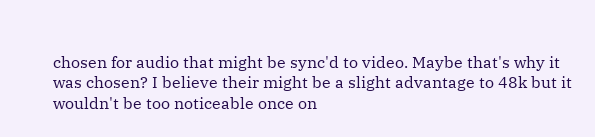chosen for audio that might be sync'd to video. Maybe that's why it was chosen? I believe their might be a slight advantage to 48k but it wouldn't be too noticeable once on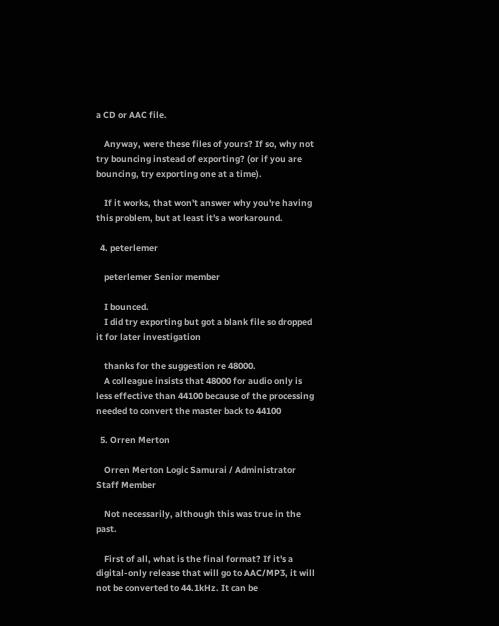a CD or AAC file.

    Anyway, were these files of yours? If so, why not try bouncing instead of exporting? (or if you are bouncing, try exporting one at a time).

    If it works, that won't answer why you're having this problem, but at least it's a workaround.

  4. peterlemer

    peterlemer Senior member

    I bounced.
    I did try exporting but got a blank file so dropped it for later investigation

    thanks for the suggestion re 48000.
    A colleague insists that 48000 for audio only is less effective than 44100 because of the processing needed to convert the master back to 44100

  5. Orren Merton

    Orren Merton Logic Samurai / Administrator Staff Member

    Not necessarily, although this was true in the past.

    First of all, what is the final format? If it's a digital-only release that will go to AAC/MP3, it will not be converted to 44.1kHz. It can be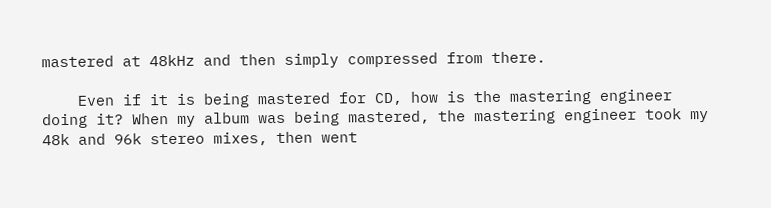mastered at 48kHz and then simply compressed from there.

    Even if it is being mastered for CD, how is the mastering engineer doing it? When my album was being mastered, the mastering engineer took my 48k and 96k stereo mixes, then went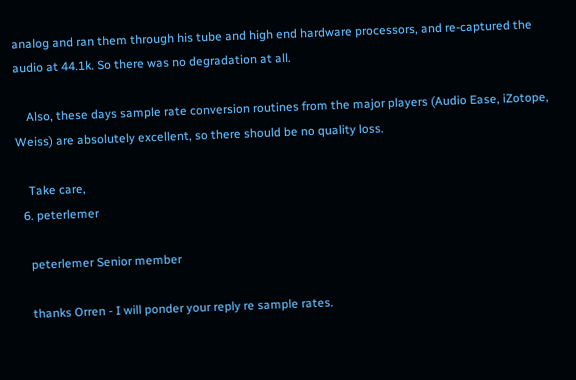analog and ran them through his tube and high end hardware processors, and re-captured the audio at 44.1k. So there was no degradation at all.

    Also, these days sample rate conversion routines from the major players (Audio Ease, iZotope, Weiss) are absolutely excellent, so there should be no quality loss.

    Take care,
  6. peterlemer

    peterlemer Senior member

    thanks Orren - I will ponder your reply re sample rates.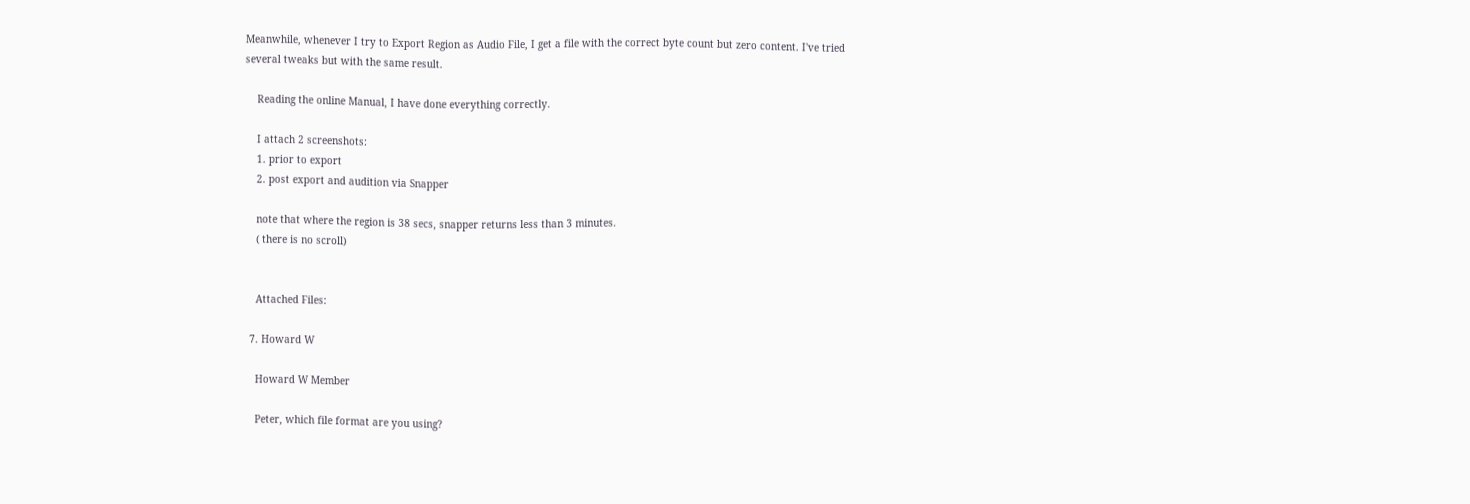Meanwhile, whenever I try to Export Region as Audio File, I get a file with the correct byte count but zero content. I've tried several tweaks but with the same result.

    Reading the online Manual, I have done everything correctly.

    I attach 2 screenshots:
    1. prior to export
    2. post export and audition via Snapper

    note that where the region is 38 secs, snapper returns less than 3 minutes.
    ( there is no scroll)


    Attached Files:

  7. Howard W

    Howard W Member

    Peter, which file format are you using?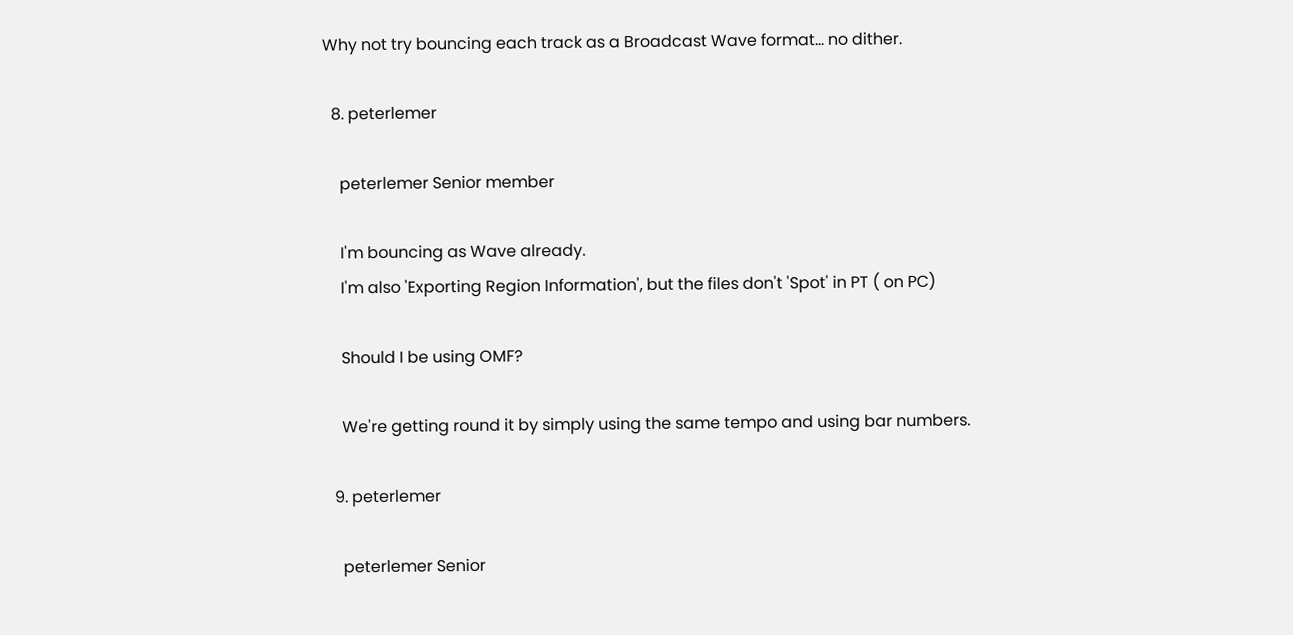Why not try bouncing each track as a Broadcast Wave format... no dither.

  8. peterlemer

    peterlemer Senior member

    I'm bouncing as Wave already.
    I'm also 'Exporting Region Information', but the files don't 'Spot' in PT ( on PC)

    Should I be using OMF?

    We're getting round it by simply using the same tempo and using bar numbers.

  9. peterlemer

    peterlemer Senior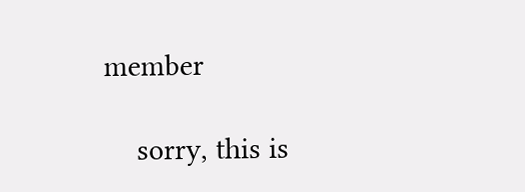member

    sorry, this is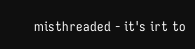misthreaded - it's irt to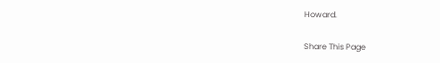Howard.

Share This Page